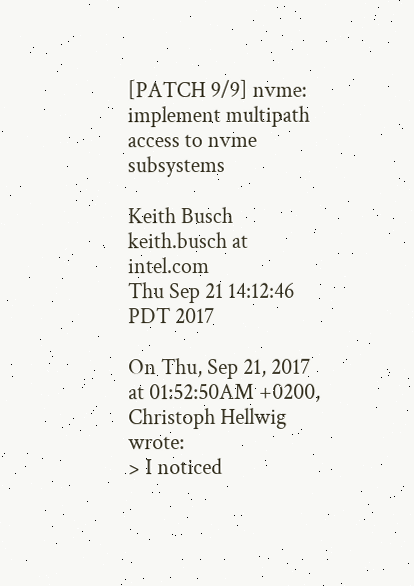[PATCH 9/9] nvme: implement multipath access to nvme subsystems

Keith Busch keith.busch at intel.com
Thu Sep 21 14:12:46 PDT 2017

On Thu, Sep 21, 2017 at 01:52:50AM +0200, Christoph Hellwig wrote:
> I noticed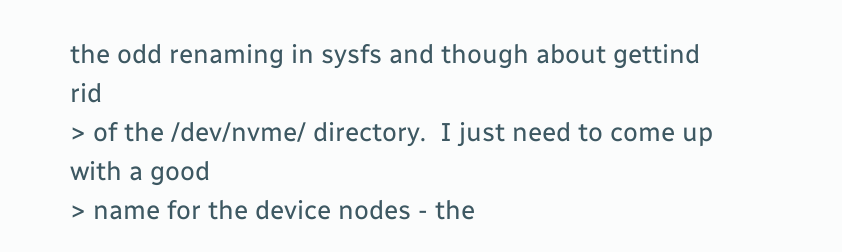the odd renaming in sysfs and though about gettind rid
> of the /dev/nvme/ directory.  I just need to come up with a good
> name for the device nodes - the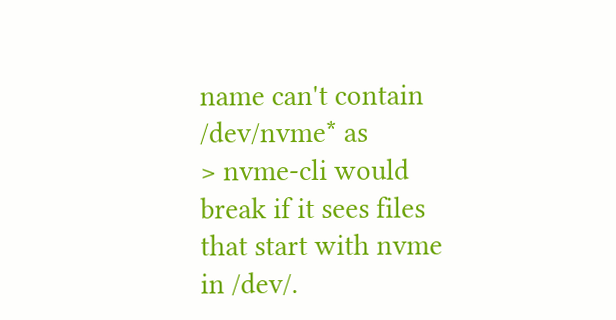name can't contain /dev/nvme* as
> nvme-cli would break if it sees files that start with nvme in /dev/.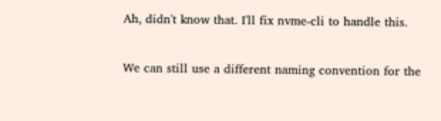Ah, didn't know that. I'll fix nvme-cli to handle this.

We can still use a different naming convention for the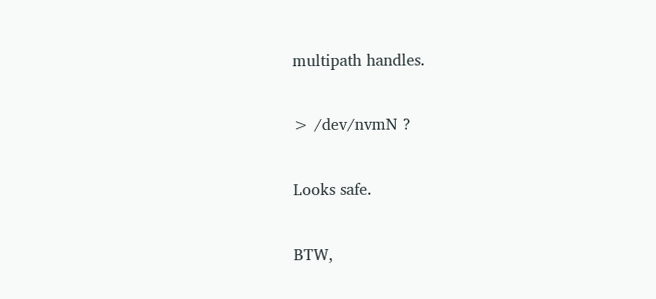multipath handles.

> /dev/nvmN ?

Looks safe.

BTW,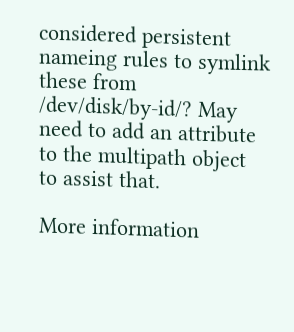considered persistent nameing rules to symlink these from
/dev/disk/by-id/? May need to add an attribute to the multipath object
to assist that.

More information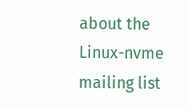about the Linux-nvme mailing list